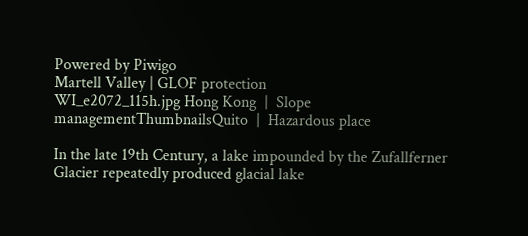Powered by Piwigo
Martell Valley | GLOF protection
WI_e2072_115h.jpg Hong Kong  |  Slope managementThumbnailsQuito  |  Hazardous place

In the late 19th Century, a lake impounded by the Zufallferner Glacier repeatedly produced glacial lake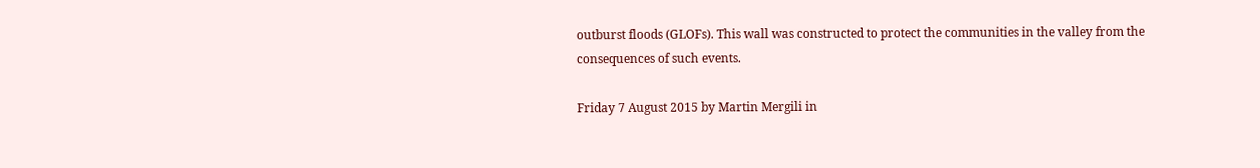outburst floods (GLOFs). This wall was constructed to protect the communities in the valley from the consequences of such events.

Friday 7 August 2015 by Martin Mergili in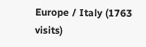Europe / Italy (1763 visits)